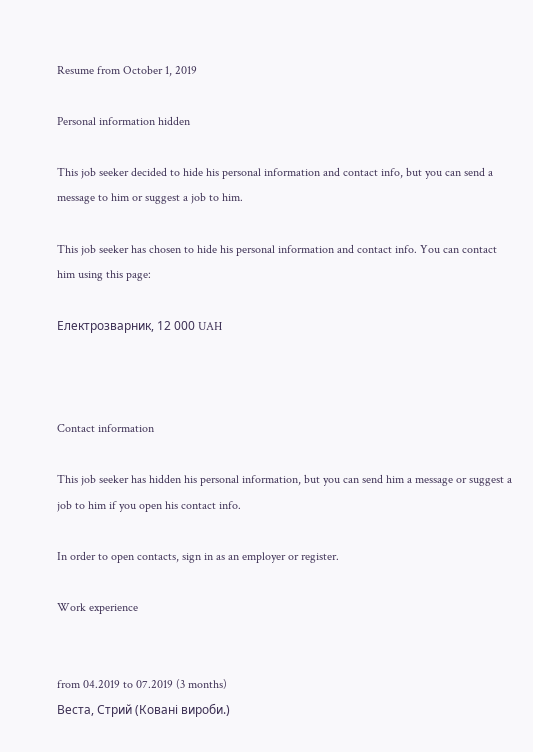Resume from October 1, 2019

Personal information hidden

This job seeker decided to hide his personal information and contact info, but you can send a message to him or suggest a job to him.

This job seeker has chosen to hide his personal information and contact info. You can contact him using this page:

Електрозварник, 12 000 UAH



Contact information

This job seeker has hidden his personal information, but you can send him a message or suggest a job to him if you open his contact info.

In order to open contacts, sign in as an employer or register.

Work experience


from 04.2019 to 07.2019 (3 months)
Веста, Стрий (Ковані вироби.)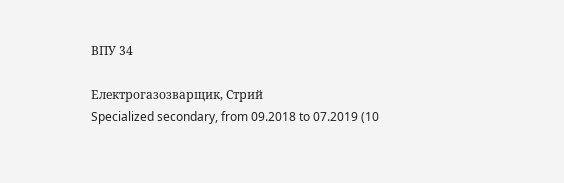ВПУ 34

Електрогазозварщик, Стрий
Specialized secondary, from 09.2018 to 07.2019 (10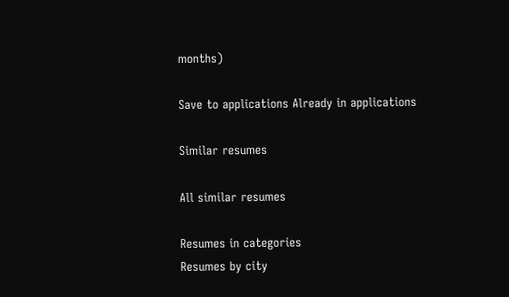months)

Save to applications Already in applications

Similar resumes

All similar resumes

Resumes in categories
Resumes by city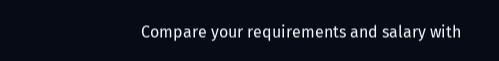Compare your requirements and salary with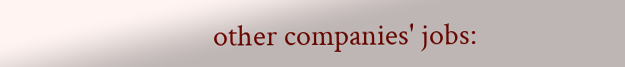other companies' jobs: